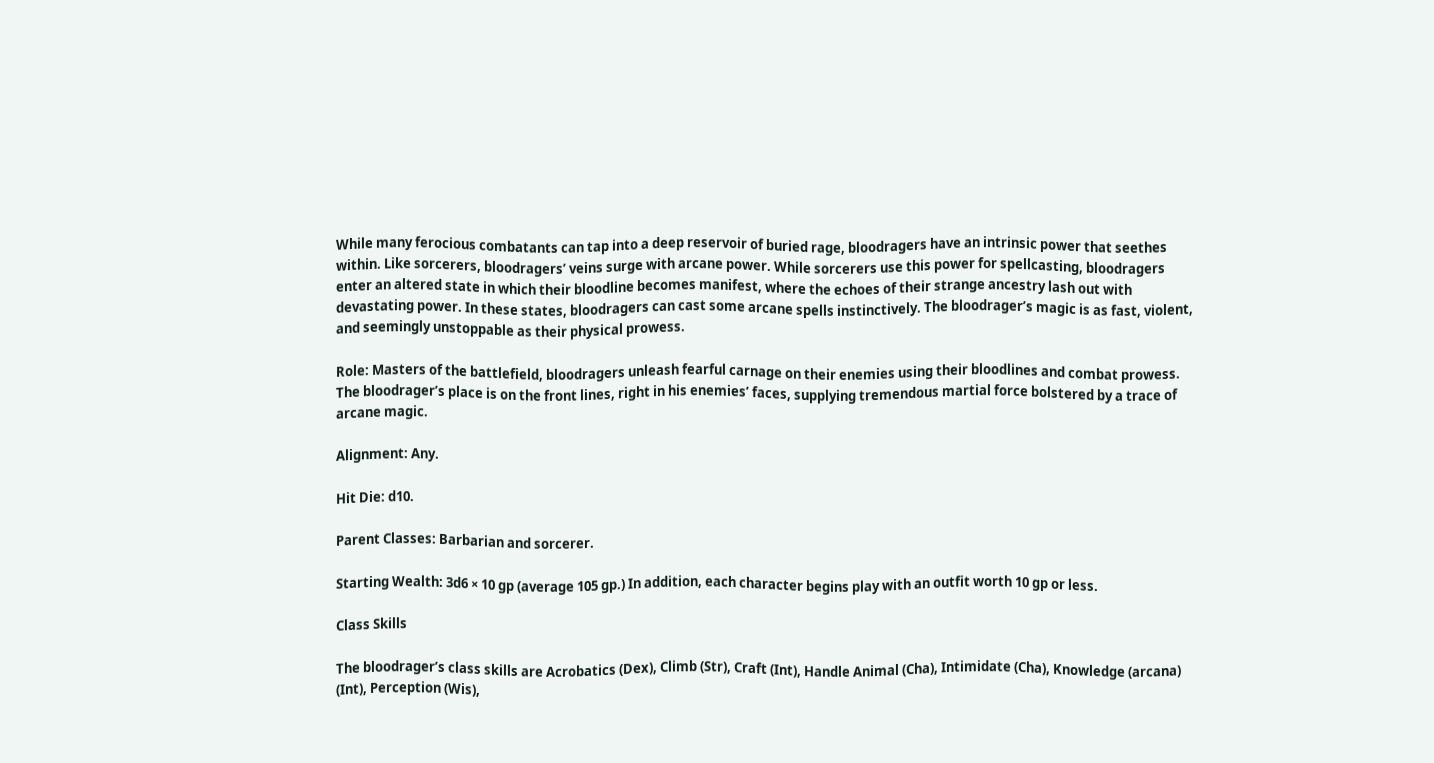While many ferocious combatants can tap into a deep reservoir of buried rage, bloodragers have an intrinsic power that seethes within. Like sorcerers, bloodragers’ veins surge with arcane power. While sorcerers use this power for spellcasting, bloodragers enter an altered state in which their bloodline becomes manifest, where the echoes of their strange ancestry lash out with devastating power. In these states, bloodragers can cast some arcane spells instinctively. The bloodrager’s magic is as fast, violent, and seemingly unstoppable as their physical prowess.

Role: Masters of the battlefield, bloodragers unleash fearful carnage on their enemies using their bloodlines and combat prowess. The bloodrager’s place is on the front lines, right in his enemies’ faces, supplying tremendous martial force bolstered by a trace of arcane magic.

Alignment: Any.

Hit Die: d10.

Parent Classes: Barbarian and sorcerer.

Starting Wealth: 3d6 × 10 gp (average 105 gp.) In addition, each character begins play with an outfit worth 10 gp or less.

Class Skills

The bloodrager’s class skills are Acrobatics (Dex), Climb (Str), Craft (Int), Handle Animal (Cha), Intimidate (Cha), Knowledge (arcana) (Int), Perception (Wis),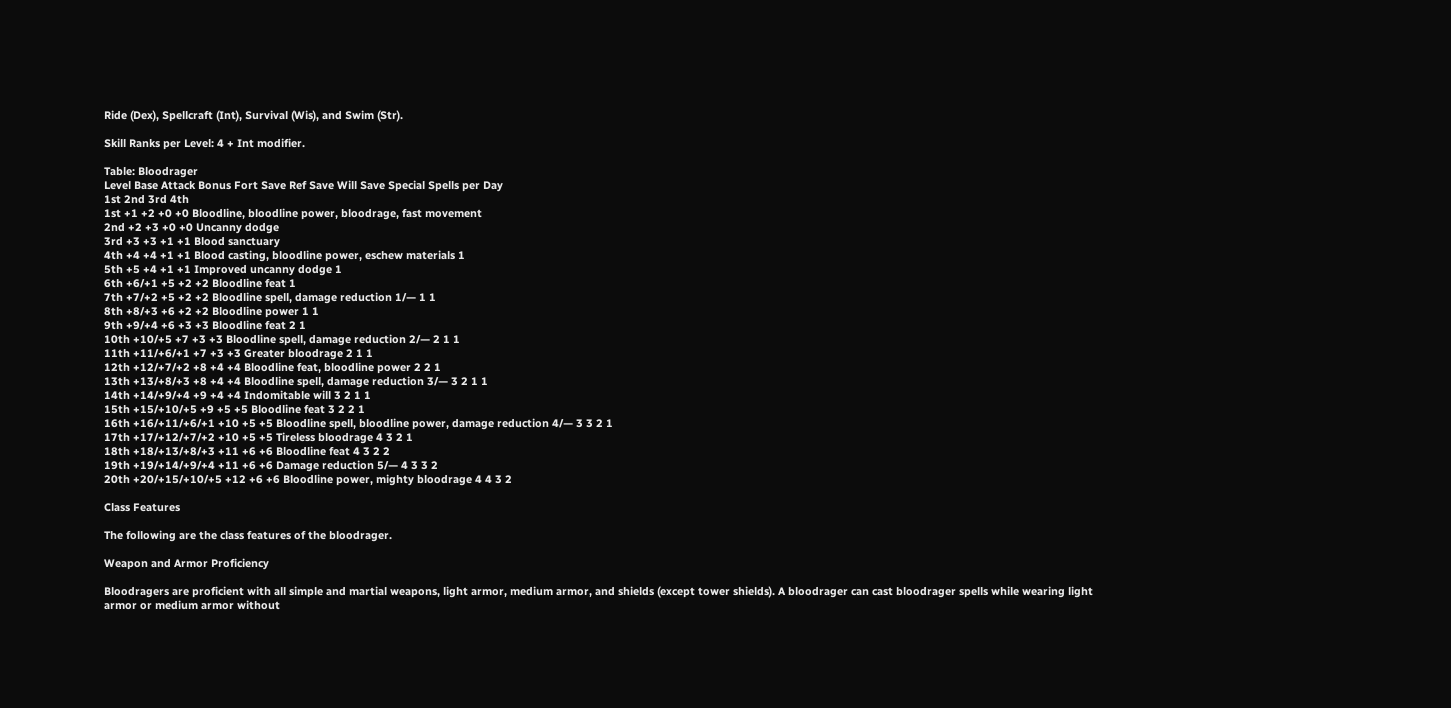Ride (Dex), Spellcraft (Int), Survival (Wis), and Swim (Str).

Skill Ranks per Level: 4 + Int modifier.

Table: Bloodrager
Level Base Attack Bonus Fort Save Ref Save Will Save Special Spells per Day
1st 2nd 3rd 4th
1st +1 +2 +0 +0 Bloodline, bloodline power, bloodrage, fast movement
2nd +2 +3 +0 +0 Uncanny dodge
3rd +3 +3 +1 +1 Blood sanctuary
4th +4 +4 +1 +1 Blood casting, bloodline power, eschew materials 1
5th +5 +4 +1 +1 Improved uncanny dodge 1
6th +6/+1 +5 +2 +2 Bloodline feat 1
7th +7/+2 +5 +2 +2 Bloodline spell, damage reduction 1/— 1 1
8th +8/+3 +6 +2 +2 Bloodline power 1 1
9th +9/+4 +6 +3 +3 Bloodline feat 2 1
10th +10/+5 +7 +3 +3 Bloodline spell, damage reduction 2/— 2 1 1
11th +11/+6/+1 +7 +3 +3 Greater bloodrage 2 1 1
12th +12/+7/+2 +8 +4 +4 Bloodline feat, bloodline power 2 2 1
13th +13/+8/+3 +8 +4 +4 Bloodline spell, damage reduction 3/— 3 2 1 1
14th +14/+9/+4 +9 +4 +4 Indomitable will 3 2 1 1
15th +15/+10/+5 +9 +5 +5 Bloodline feat 3 2 2 1
16th +16/+11/+6/+1 +10 +5 +5 Bloodline spell, bloodline power, damage reduction 4/— 3 3 2 1
17th +17/+12/+7/+2 +10 +5 +5 Tireless bloodrage 4 3 2 1
18th +18/+13/+8/+3 +11 +6 +6 Bloodline feat 4 3 2 2
19th +19/+14/+9/+4 +11 +6 +6 Damage reduction 5/— 4 3 3 2
20th +20/+15/+10/+5 +12 +6 +6 Bloodline power, mighty bloodrage 4 4 3 2

Class Features

The following are the class features of the bloodrager.

Weapon and Armor Proficiency

Bloodragers are proficient with all simple and martial weapons, light armor, medium armor, and shields (except tower shields). A bloodrager can cast bloodrager spells while wearing light armor or medium armor without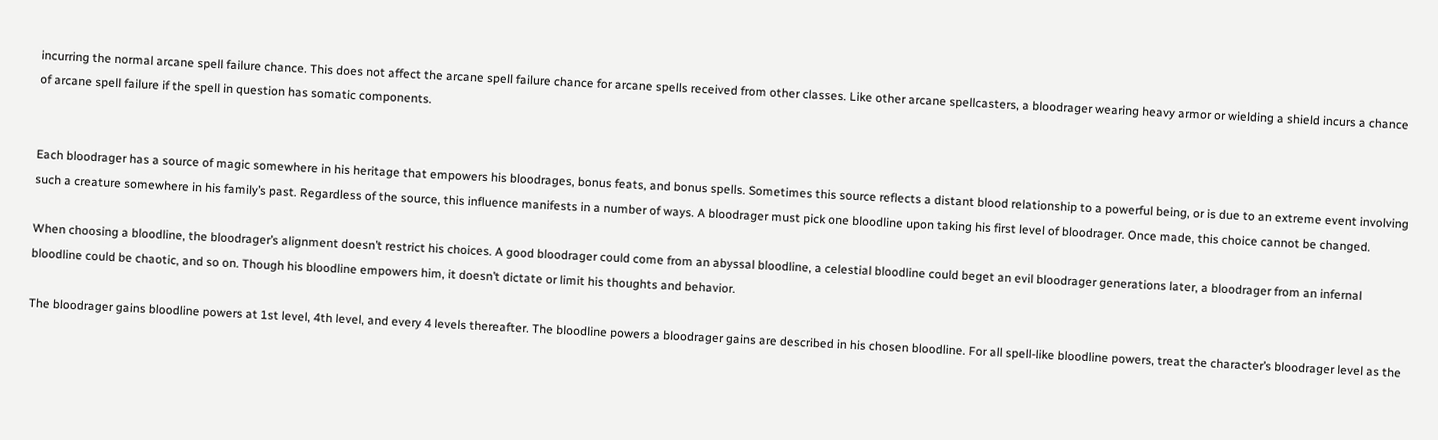incurring the normal arcane spell failure chance. This does not affect the arcane spell failure chance for arcane spells received from other classes. Like other arcane spellcasters, a bloodrager wearing heavy armor or wielding a shield incurs a chance of arcane spell failure if the spell in question has somatic components.


Each bloodrager has a source of magic somewhere in his heritage that empowers his bloodrages, bonus feats, and bonus spells. Sometimes this source reflects a distant blood relationship to a powerful being, or is due to an extreme event involving such a creature somewhere in his family’s past. Regardless of the source, this influence manifests in a number of ways. A bloodrager must pick one bloodline upon taking his first level of bloodrager. Once made, this choice cannot be changed.

When choosing a bloodline, the bloodrager’s alignment doesn’t restrict his choices. A good bloodrager could come from an abyssal bloodline, a celestial bloodline could beget an evil bloodrager generations later, a bloodrager from an infernal bloodline could be chaotic, and so on. Though his bloodline empowers him, it doesn’t dictate or limit his thoughts and behavior.

The bloodrager gains bloodline powers at 1st level, 4th level, and every 4 levels thereafter. The bloodline powers a bloodrager gains are described in his chosen bloodline. For all spell-like bloodline powers, treat the character’s bloodrager level as the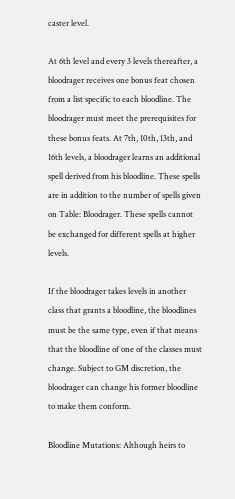caster level.

At 6th level and every 3 levels thereafter, a bloodrager receives one bonus feat chosen from a list specific to each bloodline. The bloodrager must meet the prerequisites for these bonus feats. At 7th, 10th, 13th, and 16th levels, a bloodrager learns an additional spell derived from his bloodline. These spells are in addition to the number of spells given on Table: Bloodrager. These spells cannot be exchanged for different spells at higher levels.

If the bloodrager takes levels in another class that grants a bloodline, the bloodlines must be the same type, even if that means that the bloodline of one of the classes must change. Subject to GM discretion, the bloodrager can change his former bloodline to make them conform.

Bloodline Mutations: Although heirs to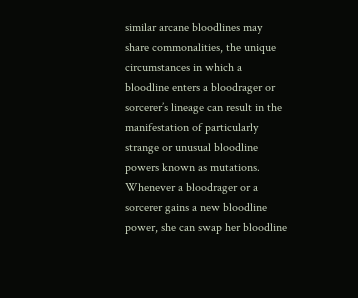similar arcane bloodlines may share commonalities, the unique circumstances in which a bloodline enters a bloodrager or sorcerer’s lineage can result in the manifestation of particularly strange or unusual bloodline powers known as mutations. Whenever a bloodrager or a sorcerer gains a new bloodline power, she can swap her bloodline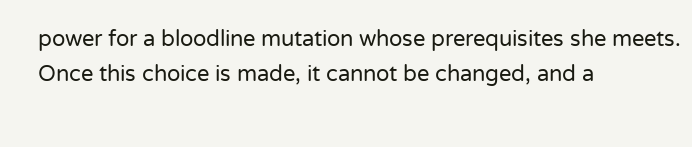power for a bloodline mutation whose prerequisites she meets. Once this choice is made, it cannot be changed, and a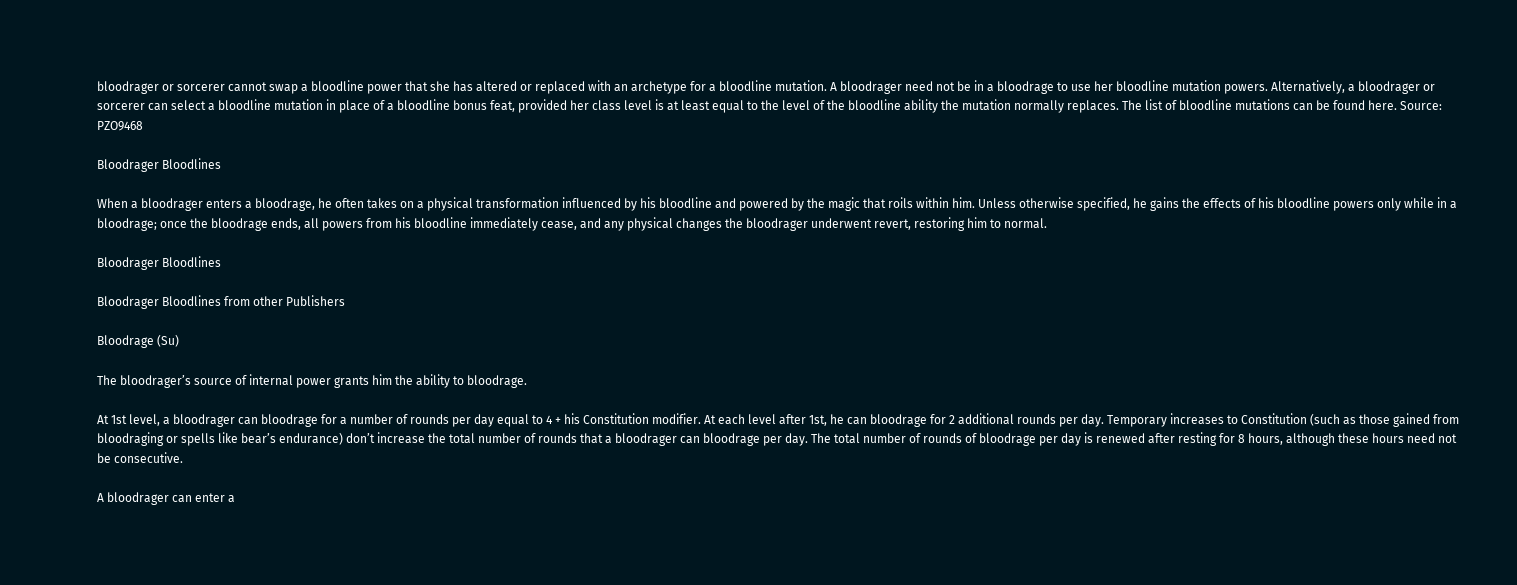bloodrager or sorcerer cannot swap a bloodline power that she has altered or replaced with an archetype for a bloodline mutation. A bloodrager need not be in a bloodrage to use her bloodline mutation powers. Alternatively, a bloodrager or sorcerer can select a bloodline mutation in place of a bloodline bonus feat, provided her class level is at least equal to the level of the bloodline ability the mutation normally replaces. The list of bloodline mutations can be found here. Source: PZO9468

Bloodrager Bloodlines

When a bloodrager enters a bloodrage, he often takes on a physical transformation influenced by his bloodline and powered by the magic that roils within him. Unless otherwise specified, he gains the effects of his bloodline powers only while in a bloodrage; once the bloodrage ends, all powers from his bloodline immediately cease, and any physical changes the bloodrager underwent revert, restoring him to normal.

Bloodrager Bloodlines

Bloodrager Bloodlines from other Publishers

Bloodrage (Su)

The bloodrager’s source of internal power grants him the ability to bloodrage.

At 1st level, a bloodrager can bloodrage for a number of rounds per day equal to 4 + his Constitution modifier. At each level after 1st, he can bloodrage for 2 additional rounds per day. Temporary increases to Constitution (such as those gained from bloodraging or spells like bear’s endurance) don’t increase the total number of rounds that a bloodrager can bloodrage per day. The total number of rounds of bloodrage per day is renewed after resting for 8 hours, although these hours need not be consecutive.

A bloodrager can enter a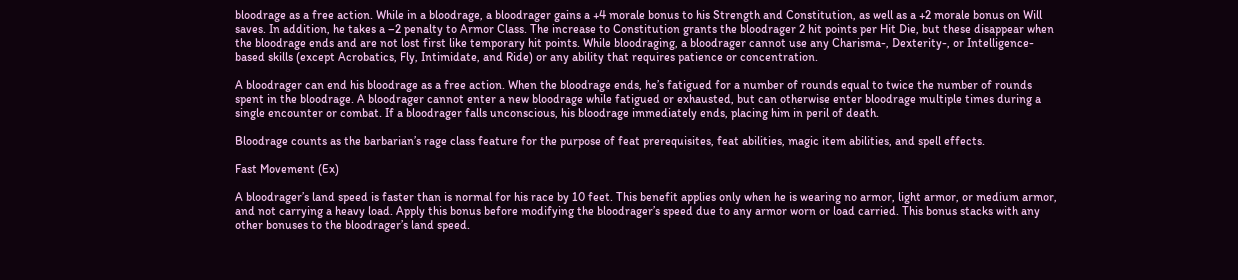bloodrage as a free action. While in a bloodrage, a bloodrager gains a +4 morale bonus to his Strength and Constitution, as well as a +2 morale bonus on Will saves. In addition, he takes a –2 penalty to Armor Class. The increase to Constitution grants the bloodrager 2 hit points per Hit Die, but these disappear when the bloodrage ends and are not lost first like temporary hit points. While bloodraging, a bloodrager cannot use any Charisma-, Dexterity-, or Intelligence-based skills (except Acrobatics, Fly, Intimidate, and Ride) or any ability that requires patience or concentration.

A bloodrager can end his bloodrage as a free action. When the bloodrage ends, he’s fatigued for a number of rounds equal to twice the number of rounds spent in the bloodrage. A bloodrager cannot enter a new bloodrage while fatigued or exhausted, but can otherwise enter bloodrage multiple times during a single encounter or combat. If a bloodrager falls unconscious, his bloodrage immediately ends, placing him in peril of death.

Bloodrage counts as the barbarian’s rage class feature for the purpose of feat prerequisites, feat abilities, magic item abilities, and spell effects.

Fast Movement (Ex)

A bloodrager’s land speed is faster than is normal for his race by 10 feet. This benefit applies only when he is wearing no armor, light armor, or medium armor, and not carrying a heavy load. Apply this bonus before modifying the bloodrager’s speed due to any armor worn or load carried. This bonus stacks with any other bonuses to the bloodrager’s land speed.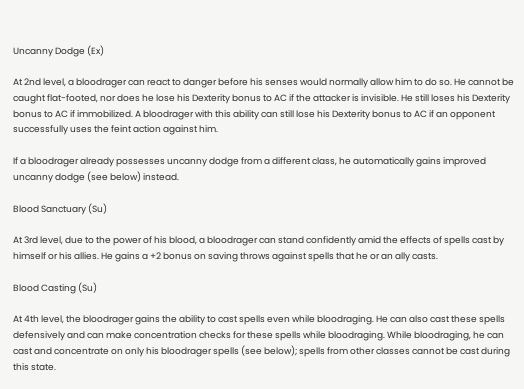Uncanny Dodge (Ex)

At 2nd level, a bloodrager can react to danger before his senses would normally allow him to do so. He cannot be caught flat-footed, nor does he lose his Dexterity bonus to AC if the attacker is invisible. He still loses his Dexterity bonus to AC if immobilized. A bloodrager with this ability can still lose his Dexterity bonus to AC if an opponent successfully uses the feint action against him.

If a bloodrager already possesses uncanny dodge from a different class, he automatically gains improved uncanny dodge (see below) instead.

Blood Sanctuary (Su)

At 3rd level, due to the power of his blood, a bloodrager can stand confidently amid the effects of spells cast by himself or his allies. He gains a +2 bonus on saving throws against spells that he or an ally casts.

Blood Casting (Su)

At 4th level, the bloodrager gains the ability to cast spells even while bloodraging. He can also cast these spells defensively and can make concentration checks for these spells while bloodraging. While bloodraging, he can cast and concentrate on only his bloodrager spells (see below); spells from other classes cannot be cast during this state.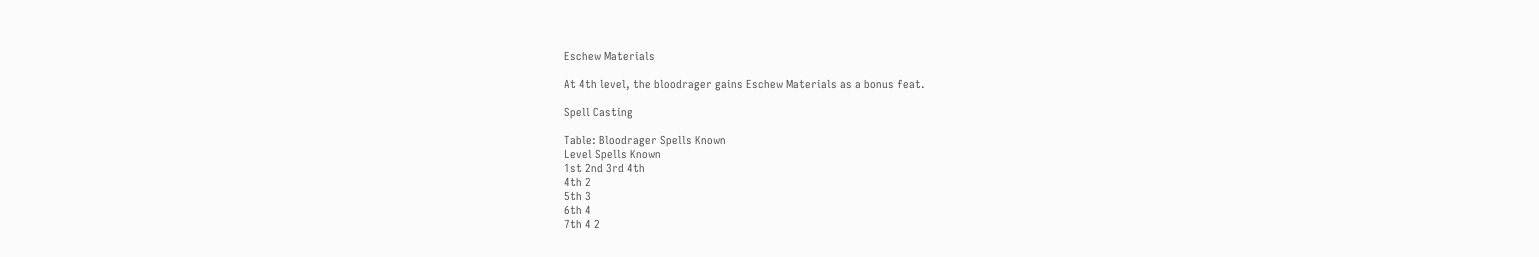Eschew Materials

At 4th level, the bloodrager gains Eschew Materials as a bonus feat.

Spell Casting

Table: Bloodrager Spells Known
Level Spells Known
1st 2nd 3rd 4th
4th 2
5th 3
6th 4
7th 4 2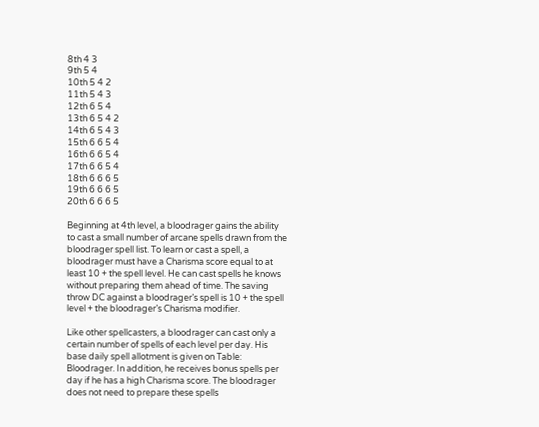8th 4 3
9th 5 4
10th 5 4 2
11th 5 4 3
12th 6 5 4
13th 6 5 4 2
14th 6 5 4 3
15th 6 6 5 4
16th 6 6 5 4
17th 6 6 5 4
18th 6 6 6 5
19th 6 6 6 5
20th 6 6 6 5

Beginning at 4th level, a bloodrager gains the ability to cast a small number of arcane spells drawn from the bloodrager spell list. To learn or cast a spell, a bloodrager must have a Charisma score equal to at least 10 + the spell level. He can cast spells he knows without preparing them ahead of time. The saving throw DC against a bloodrager’s spell is 10 + the spell level + the bloodrager’s Charisma modifier.

Like other spellcasters, a bloodrager can cast only a certain number of spells of each level per day. His base daily spell allotment is given on Table: Bloodrager. In addition, he receives bonus spells per day if he has a high Charisma score. The bloodrager does not need to prepare these spells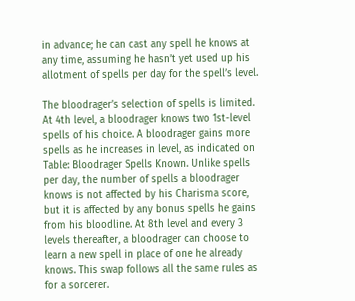in advance; he can cast any spell he knows at any time, assuming he hasn’t yet used up his allotment of spells per day for the spell’s level.

The bloodrager’s selection of spells is limited. At 4th level, a bloodrager knows two 1st-level spells of his choice. A bloodrager gains more spells as he increases in level, as indicated on Table: Bloodrager Spells Known. Unlike spells per day, the number of spells a bloodrager knows is not affected by his Charisma score, but it is affected by any bonus spells he gains from his bloodline. At 8th level and every 3 levels thereafter, a bloodrager can choose to learn a new spell in place of one he already knows. This swap follows all the same rules as for a sorcerer.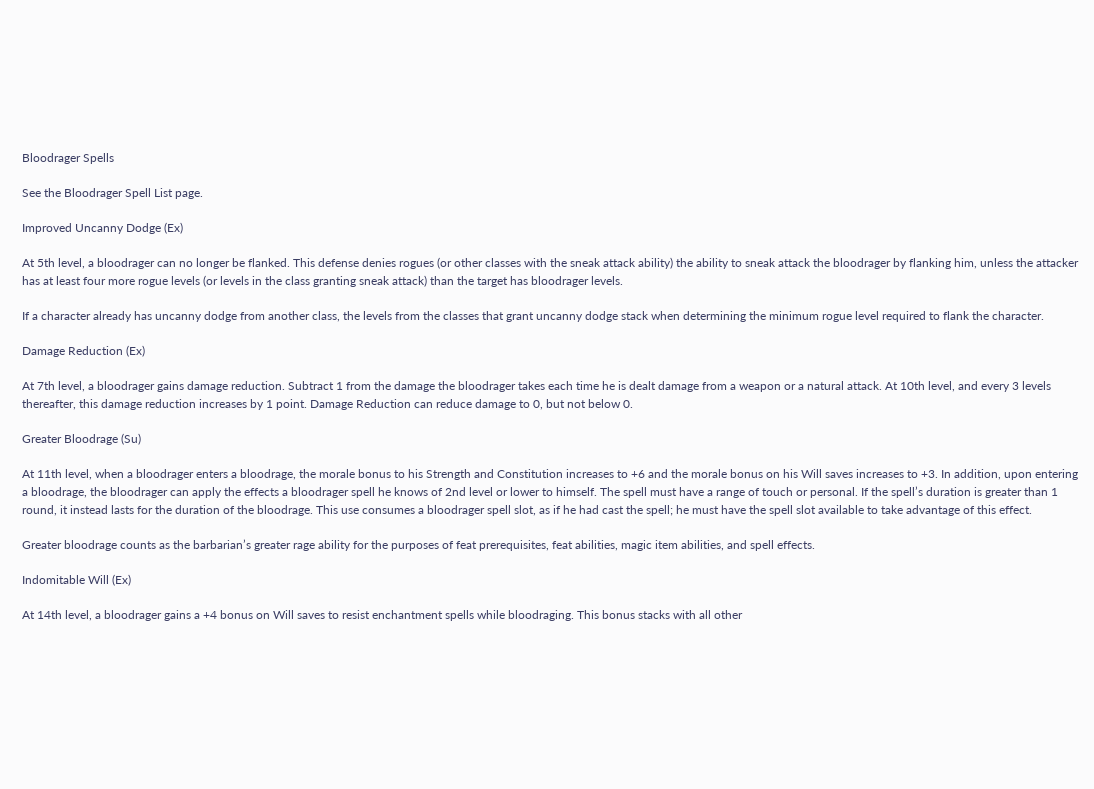Bloodrager Spells

See the Bloodrager Spell List page.

Improved Uncanny Dodge (Ex)

At 5th level, a bloodrager can no longer be flanked. This defense denies rogues (or other classes with the sneak attack ability) the ability to sneak attack the bloodrager by flanking him, unless the attacker has at least four more rogue levels (or levels in the class granting sneak attack) than the target has bloodrager levels.

If a character already has uncanny dodge from another class, the levels from the classes that grant uncanny dodge stack when determining the minimum rogue level required to flank the character.

Damage Reduction (Ex)

At 7th level, a bloodrager gains damage reduction. Subtract 1 from the damage the bloodrager takes each time he is dealt damage from a weapon or a natural attack. At 10th level, and every 3 levels thereafter, this damage reduction increases by 1 point. Damage Reduction can reduce damage to 0, but not below 0.

Greater Bloodrage (Su)

At 11th level, when a bloodrager enters a bloodrage, the morale bonus to his Strength and Constitution increases to +6 and the morale bonus on his Will saves increases to +3. In addition, upon entering a bloodrage, the bloodrager can apply the effects a bloodrager spell he knows of 2nd level or lower to himself. The spell must have a range of touch or personal. If the spell’s duration is greater than 1 round, it instead lasts for the duration of the bloodrage. This use consumes a bloodrager spell slot, as if he had cast the spell; he must have the spell slot available to take advantage of this effect.

Greater bloodrage counts as the barbarian’s greater rage ability for the purposes of feat prerequisites, feat abilities, magic item abilities, and spell effects.

Indomitable Will (Ex)

At 14th level, a bloodrager gains a +4 bonus on Will saves to resist enchantment spells while bloodraging. This bonus stacks with all other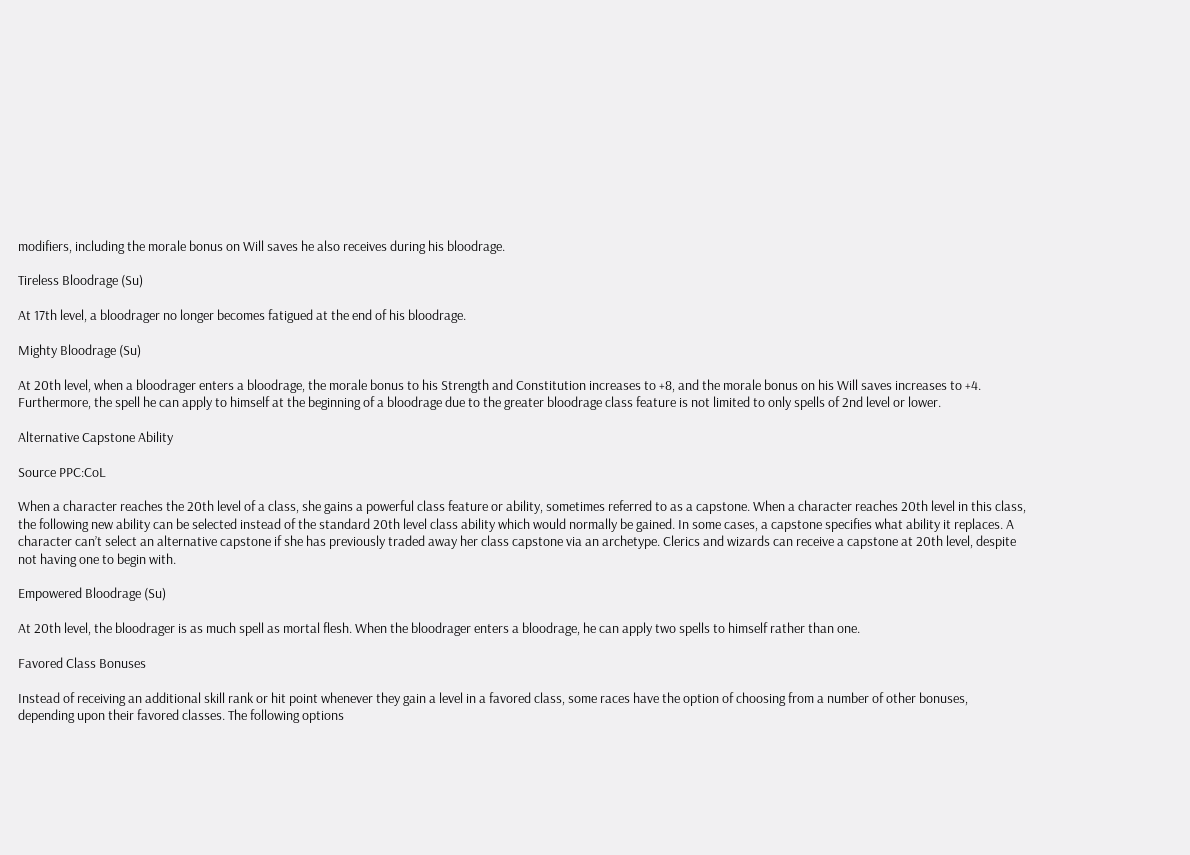modifiers, including the morale bonus on Will saves he also receives during his bloodrage.

Tireless Bloodrage (Su)

At 17th level, a bloodrager no longer becomes fatigued at the end of his bloodrage.

Mighty Bloodrage (Su)

At 20th level, when a bloodrager enters a bloodrage, the morale bonus to his Strength and Constitution increases to +8, and the morale bonus on his Will saves increases to +4. Furthermore, the spell he can apply to himself at the beginning of a bloodrage due to the greater bloodrage class feature is not limited to only spells of 2nd level or lower.

Alternative Capstone Ability

Source PPC:CoL

When a character reaches the 20th level of a class, she gains a powerful class feature or ability, sometimes referred to as a capstone. When a character reaches 20th level in this class, the following new ability can be selected instead of the standard 20th level class ability which would normally be gained. In some cases, a capstone specifies what ability it replaces. A character can’t select an alternative capstone if she has previously traded away her class capstone via an archetype. Clerics and wizards can receive a capstone at 20th level, despite not having one to begin with.

Empowered Bloodrage (Su)

At 20th level, the bloodrager is as much spell as mortal flesh. When the bloodrager enters a bloodrage, he can apply two spells to himself rather than one.

Favored Class Bonuses

Instead of receiving an additional skill rank or hit point whenever they gain a level in a favored class, some races have the option of choosing from a number of other bonuses, depending upon their favored classes. The following options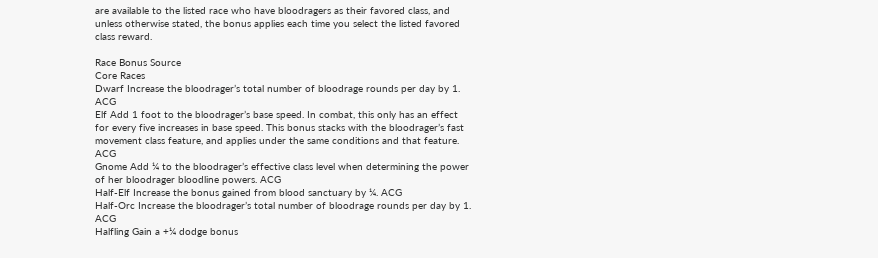are available to the listed race who have bloodragers as their favored class, and unless otherwise stated, the bonus applies each time you select the listed favored class reward.

Race Bonus Source
Core Races
Dwarf Increase the bloodrager’s total number of bloodrage rounds per day by 1. ACG
Elf Add 1 foot to the bloodrager’s base speed. In combat, this only has an effect for every five increases in base speed. This bonus stacks with the bloodrager’s fast movement class feature, and applies under the same conditions and that feature. ACG
Gnome Add ¼ to the bloodrager’s effective class level when determining the power of her bloodrager bloodline powers. ACG
Half-Elf Increase the bonus gained from blood sanctuary by ¼. ACG
Half-Orc Increase the bloodrager’s total number of bloodrage rounds per day by 1. ACG
Halfling Gain a +¼ dodge bonus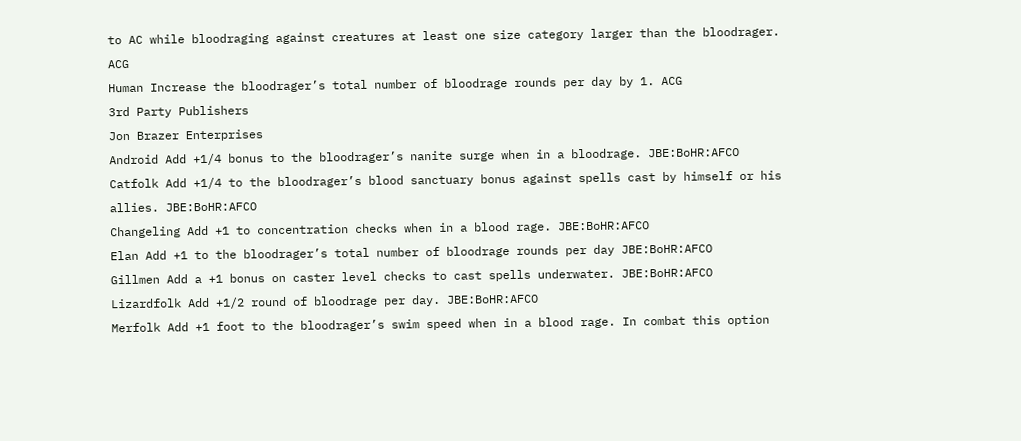to AC while bloodraging against creatures at least one size category larger than the bloodrager. ACG
Human Increase the bloodrager’s total number of bloodrage rounds per day by 1. ACG
3rd Party Publishers
Jon Brazer Enterprises
Android Add +1/4 bonus to the bloodrager’s nanite surge when in a bloodrage. JBE:BoHR:AFCO
Catfolk Add +1/4 to the bloodrager’s blood sanctuary bonus against spells cast by himself or his allies. JBE:BoHR:AFCO
Changeling Add +1 to concentration checks when in a blood rage. JBE:BoHR:AFCO
Elan Add +1 to the bloodrager’s total number of bloodrage rounds per day JBE:BoHR:AFCO
Gillmen Add a +1 bonus on caster level checks to cast spells underwater. JBE:BoHR:AFCO
Lizardfolk Add +1/2 round of bloodrage per day. JBE:BoHR:AFCO
Merfolk Add +1 foot to the bloodrager’s swim speed when in a blood rage. In combat this option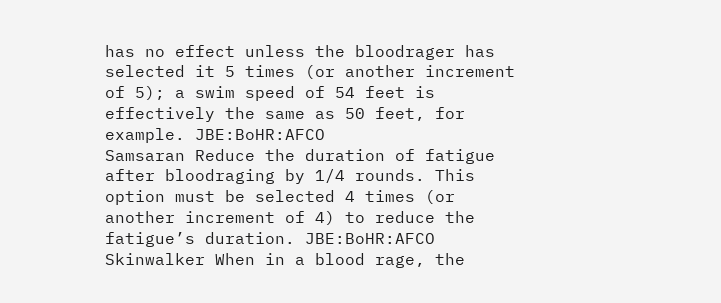has no effect unless the bloodrager has selected it 5 times (or another increment of 5); a swim speed of 54 feet is effectively the same as 50 feet, for example. JBE:BoHR:AFCO
Samsaran Reduce the duration of fatigue after bloodraging by 1/4 rounds. This option must be selected 4 times (or another increment of 4) to reduce the fatigue’s duration. JBE:BoHR:AFCO
Skinwalker When in a blood rage, the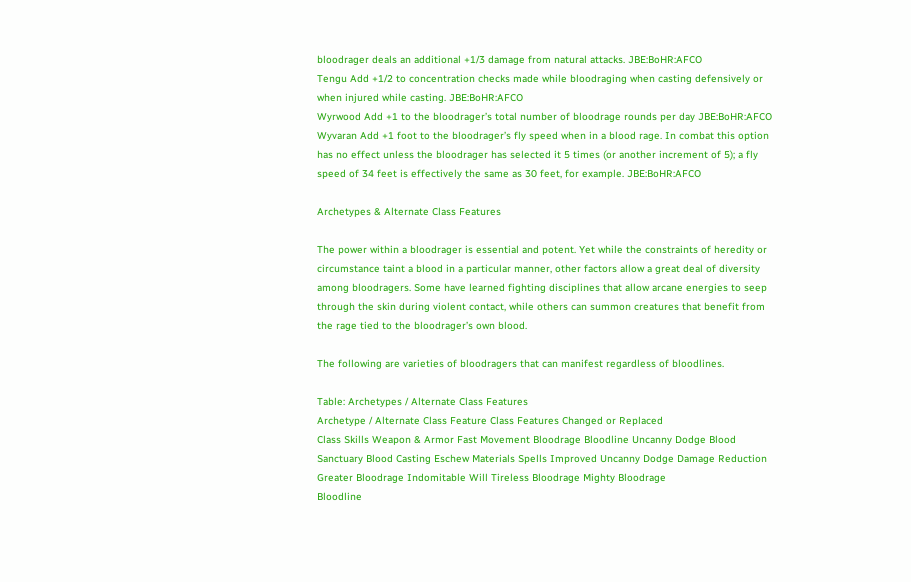bloodrager deals an additional +1/3 damage from natural attacks. JBE:BoHR:AFCO
Tengu Add +1/2 to concentration checks made while bloodraging when casting defensively or when injured while casting. JBE:BoHR:AFCO
Wyrwood Add +1 to the bloodrager’s total number of bloodrage rounds per day JBE:BoHR:AFCO
Wyvaran Add +1 foot to the bloodrager’s fly speed when in a blood rage. In combat this option has no effect unless the bloodrager has selected it 5 times (or another increment of 5); a fly speed of 34 feet is effectively the same as 30 feet, for example. JBE:BoHR:AFCO

Archetypes & Alternate Class Features

The power within a bloodrager is essential and potent. Yet while the constraints of heredity or circumstance taint a blood in a particular manner, other factors allow a great deal of diversity among bloodragers. Some have learned fighting disciplines that allow arcane energies to seep through the skin during violent contact, while others can summon creatures that benefit from the rage tied to the bloodrager’s own blood.

The following are varieties of bloodragers that can manifest regardless of bloodlines.

Table: Archetypes / Alternate Class Features
Archetype / Alternate Class Feature Class Features Changed or Replaced
Class Skills Weapon & Armor Fast Movement Bloodrage Bloodline Uncanny Dodge Blood Sanctuary Blood Casting Eschew Materials Spells Improved Uncanny Dodge Damage Reduction Greater Bloodrage Indomitable Will Tireless Bloodrage Mighty Bloodrage
Bloodline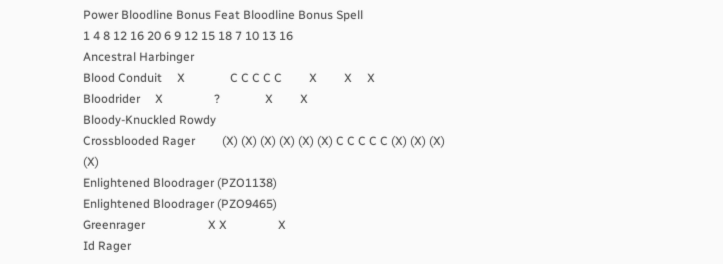Power Bloodline Bonus Feat Bloodline Bonus Spell
1 4 8 12 16 20 6 9 12 15 18 7 10 13 16
Ancestral Harbinger
Blood Conduit     X               C C C C C         X         X     X
Bloodrider     X                 ?               X         X
Bloody-Knuckled Rowdy
Crossblooded Rager         (X) (X) (X) (X) (X) (X) C C C C C (X) (X) (X) (X)
Enlightened Bloodrager (PZO1138)
Enlightened Bloodrager (PZO9465)
Greenrager                     X X                 X
Id Rager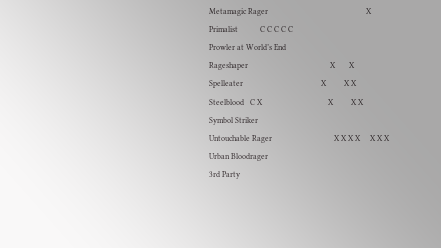Metamagic Rager                                                 X
Primalist           C C C C C
Prowler at World’s End
Rageshaper                                         X       X
Spelleater                                       X         X X
Steelblood   C X                                 X         X X
Symbol Striker
Untouchable Rager                               X X X X     X X X
Urban Bloodrager
3rd Party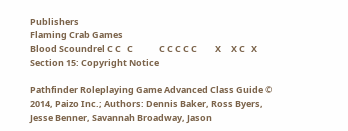Publishers
Flaming Crab Games
Blood Scoundrel C C   C             C C C C C         X     X C   X
Section 15: Copyright Notice

Pathfinder Roleplaying Game Advanced Class Guide © 2014, Paizo Inc.; Authors: Dennis Baker, Ross Byers, Jesse Benner, Savannah Broadway, Jason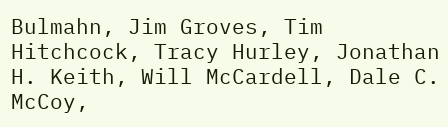Bulmahn, Jim Groves, Tim Hitchcock, Tracy Hurley, Jonathan H. Keith, Will McCardell, Dale C. McCoy,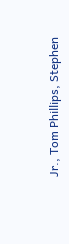Jr., Tom Phillips, Stephen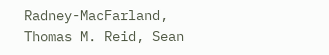Radney-MacFarland, Thomas M. Reid, Sean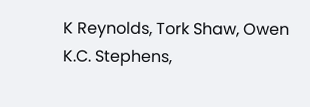K Reynolds, Tork Shaw, Owen K.C. Stephens,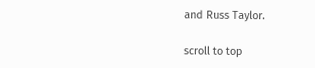and Russ Taylor.

scroll to top